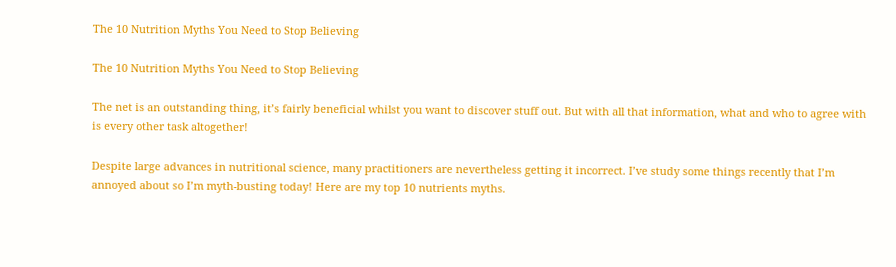The 10 Nutrition Myths You Need to Stop Believing

The 10 Nutrition Myths You Need to Stop Believing

The net is an outstanding thing, it’s fairly beneficial whilst you want to discover stuff out. But with all that information, what and who to agree with is every other task altogether!

Despite large advances in nutritional science, many practitioners are nevertheless getting it incorrect. I’ve study some things recently that I’m annoyed about so I’m myth-busting today! Here are my top 10 nutrients myths.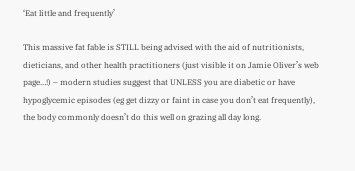‘Eat little and frequently’

This massive fat fable is STILL being advised with the aid of nutritionists, dieticians, and other health practitioners (just visible it on Jamie Oliver’s web page…!) – modern studies suggest that UNLESS you are diabetic or have hypoglycemic episodes (eg get dizzy or faint in case you don’t eat frequently), the body commonly doesn’t do this well on grazing all day long.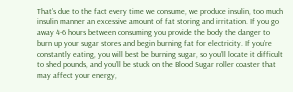That’s due to the fact every time we consume, we produce insulin, too much insulin manner an excessive amount of fat storing and irritation. If you go away 4-6 hours between consuming you provide the body the danger to burn up your sugar stores and begin burning fat for electricity. If you’re constantly eating, you will best be burning sugar, so you’ll locate it difficult to shed pounds, and you’ll be stuck on the Blood Sugar roller coaster that may affect your energy,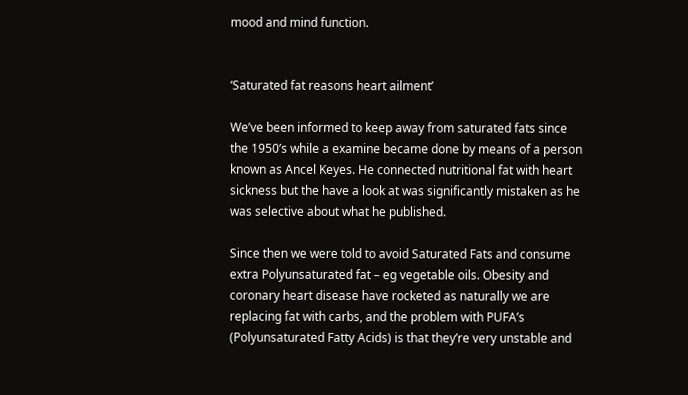mood and mind function.


‘Saturated fat reasons heart ailment’

We’ve been informed to keep away from saturated fats since the 1950’s while a examine became done by means of a person known as Ancel Keyes. He connected nutritional fat with heart sickness but the have a look at was significantly mistaken as he was selective about what he published.

Since then we were told to avoid Saturated Fats and consume extra Polyunsaturated fat – eg vegetable oils. Obesity and coronary heart disease have rocketed as naturally we are replacing fat with carbs, and the problem with PUFA’s (Polyunsaturated Fatty Acids) is that they’re very unstable and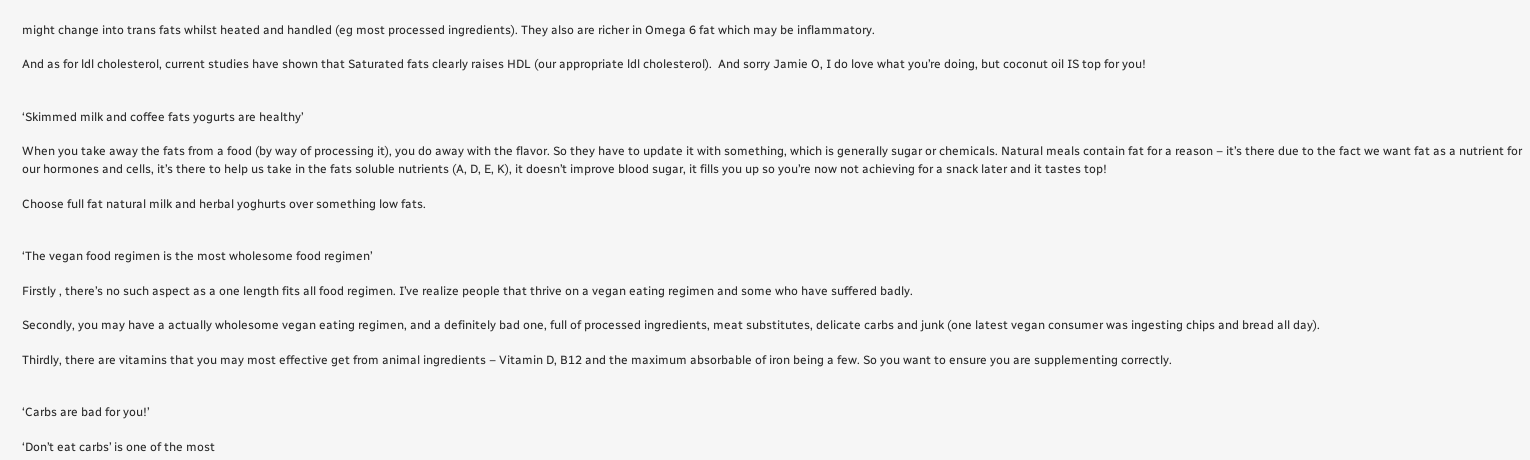might change into trans fats whilst heated and handled (eg most processed ingredients). They also are richer in Omega 6 fat which may be inflammatory.

And as for ldl cholesterol, current studies have shown that Saturated fats clearly raises HDL (our appropriate ldl cholesterol).  And sorry Jamie O, I do love what you’re doing, but coconut oil IS top for you!


‘Skimmed milk and coffee fats yogurts are healthy’

When you take away the fats from a food (by way of processing it), you do away with the flavor. So they have to update it with something, which is generally sugar or chemicals. Natural meals contain fat for a reason – it’s there due to the fact we want fat as a nutrient for our hormones and cells, it’s there to help us take in the fats soluble nutrients (A, D, E, K), it doesn’t improve blood sugar, it fills you up so you’re now not achieving for a snack later and it tastes top!

Choose full fat natural milk and herbal yoghurts over something low fats.


‘The vegan food regimen is the most wholesome food regimen’

Firstly , there’s no such aspect as a one length fits all food regimen. I’ve realize people that thrive on a vegan eating regimen and some who have suffered badly.

Secondly, you may have a actually wholesome vegan eating regimen, and a definitely bad one, full of processed ingredients, meat substitutes, delicate carbs and junk (one latest vegan consumer was ingesting chips and bread all day).

Thirdly, there are vitamins that you may most effective get from animal ingredients – Vitamin D, B12 and the maximum absorbable of iron being a few. So you want to ensure you are supplementing correctly.


‘Carbs are bad for you!’

‘Don’t eat carbs’ is one of the most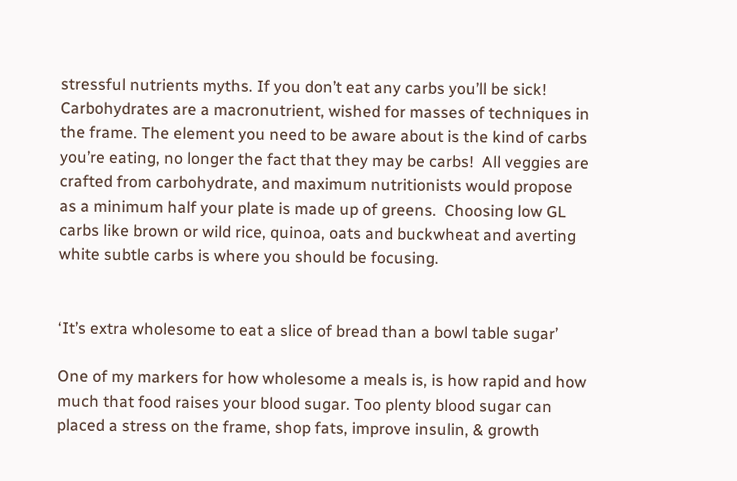stressful nutrients myths. If you don’t eat any carbs you’ll be sick!  Carbohydrates are a macronutrient, wished for masses of techniques in the frame. The element you need to be aware about is the kind of carbs you’re eating, no longer the fact that they may be carbs!  All veggies are crafted from carbohydrate, and maximum nutritionists would propose as a minimum half your plate is made up of greens.  Choosing low GL carbs like brown or wild rice, quinoa, oats and buckwheat and averting white subtle carbs is where you should be focusing.


‘It’s extra wholesome to eat a slice of bread than a bowl table sugar’

One of my markers for how wholesome a meals is, is how rapid and how much that food raises your blood sugar. Too plenty blood sugar can placed a stress on the frame, shop fats, improve insulin, & growth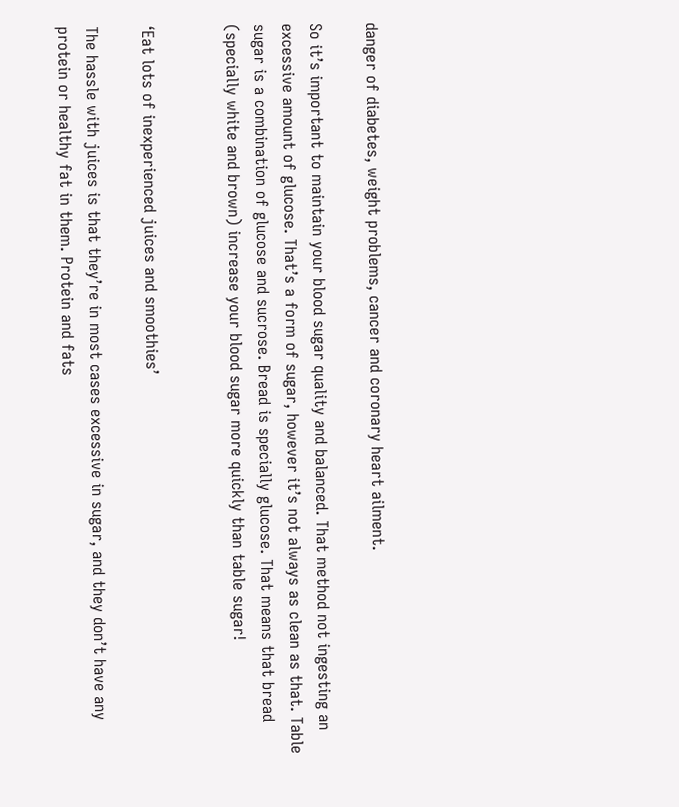danger of diabetes, weight problems, cancer and coronary heart ailment.

So it’s important to maintain your blood sugar quality and balanced. That method not ingesting an excessive amount of glucose. That’s a form of sugar, however it’s not always as clean as that. Table sugar is a combination of glucose and sucrose. Bread is specially glucose. That means that bread (specially white and brown) increase your blood sugar more quickly than table sugar!


‘Eat lots of inexperienced juices and smoothies’

The hassle with juices is that they’re in most cases excessive in sugar, and they don’t have any protein or healthy fat in them. Protein and fats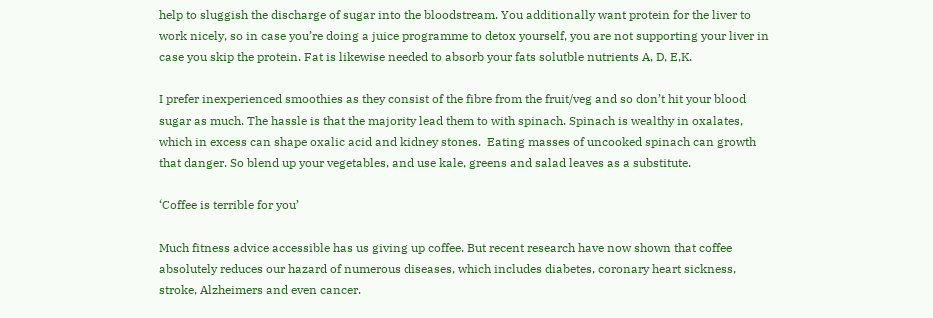help to sluggish the discharge of sugar into the bloodstream. You additionally want protein for the liver to work nicely, so in case you’re doing a juice programme to detox yourself, you are not supporting your liver in case you skip the protein. Fat is likewise needed to absorb your fats solutble nutrients A, D, E,K.

I prefer inexperienced smoothies as they consist of the fibre from the fruit/veg and so don’t hit your blood sugar as much. The hassle is that the majority lead them to with spinach. Spinach is wealthy in oxalates, which in excess can shape oxalic acid and kidney stones.  Eating masses of uncooked spinach can growth that danger. So blend up your vegetables, and use kale, greens and salad leaves as a substitute.

‘Coffee is terrible for you’

Much fitness advice accessible has us giving up coffee. But recent research have now shown that coffee absolutely reduces our hazard of numerous diseases, which includes diabetes, coronary heart sickness, stroke, Alzheimers and even cancer.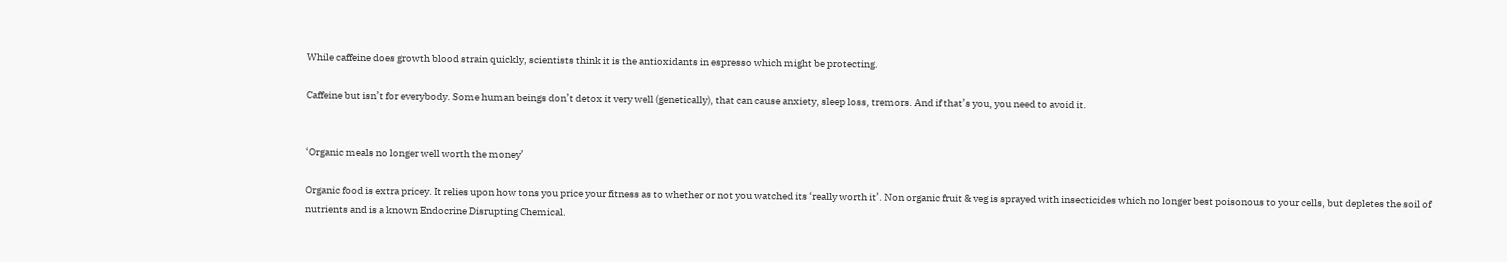While caffeine does growth blood strain quickly, scientists think it is the antioxidants in espresso which might be protecting.

Caffeine but isn’t for everybody. Some human beings don’t detox it very well (genetically), that can cause anxiety, sleep loss, tremors. And if that’s you, you need to avoid it.


‘Organic meals no longer well worth the money’

Organic food is extra pricey. It relies upon how tons you price your fitness as to whether or not you watched its ‘really worth it’. Non organic fruit & veg is sprayed with insecticides which no longer best poisonous to your cells, but depletes the soil of nutrients and is a known Endocrine Disrupting Chemical.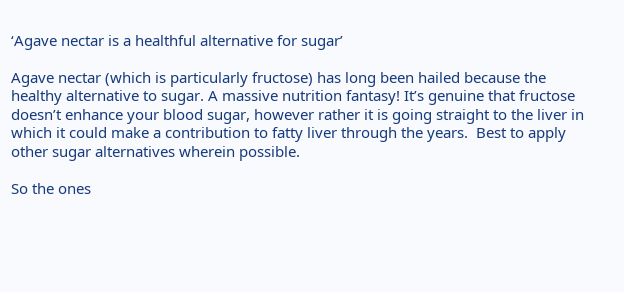‘Agave nectar is a healthful alternative for sugar’

Agave nectar (which is particularly fructose) has long been hailed because the healthy alternative to sugar. A massive nutrition fantasy! It’s genuine that fructose doesn’t enhance your blood sugar, however rather it is going straight to the liver in which it could make a contribution to fatty liver through the years.  Best to apply other sugar alternatives wherein possible.

So the ones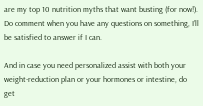are my top 10 nutrition myths that want busting (for now!). Do comment when you have any questions on something, I’ll be satisfied to answer if I can.

And in case you need personalized assist with both your weight-reduction plan or your hormones or intestine, do get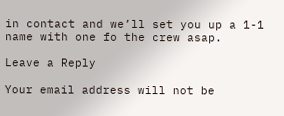in contact and we’ll set you up a 1-1 name with one fo the crew asap.

Leave a Reply

Your email address will not be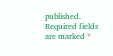published. Required fields are marked *